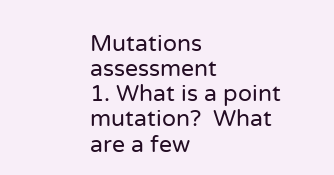Mutations assessment
1. What is a point mutation?  What are a few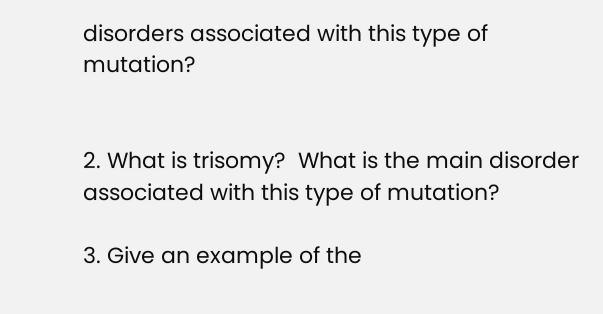disorders associated with this type of mutation?


2. What is trisomy?  What is the main disorder associated with this type of mutation?

3. Give an example of the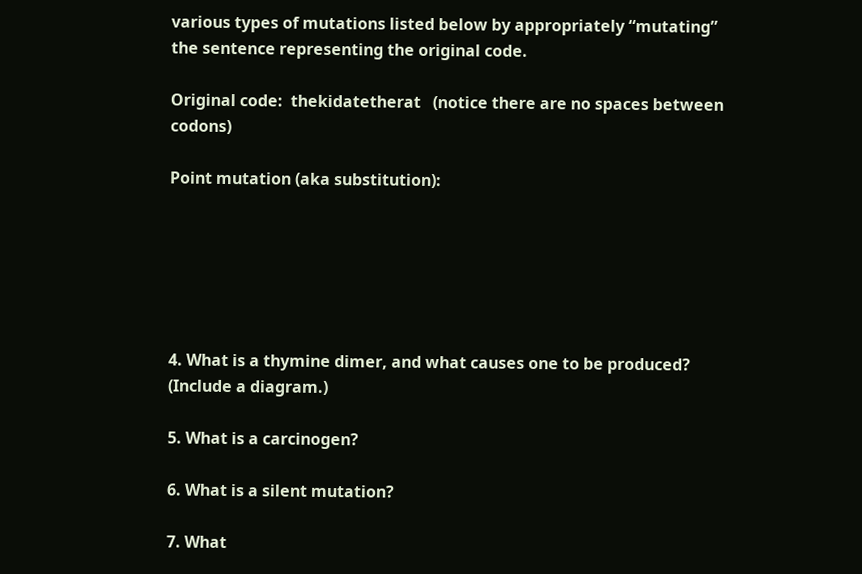various types of mutations listed below by appropriately “mutating” the sentence representing the original code.

Original code:  thekidatetherat   (notice there are no spaces between codons)

Point mutation (aka substitution):






4. What is a thymine dimer, and what causes one to be produced? (Include a diagram.)

5. What is a carcinogen?

6. What is a silent mutation?

7. What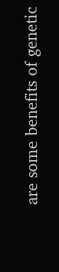are some benefits of genetic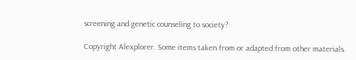screening and genetic counseling to society?

Copyright Alexplorer. Some items taken from or adapted from other materials.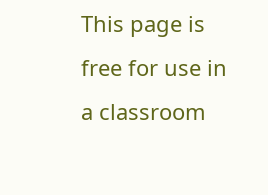This page is free for use in a classroom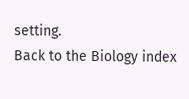setting.
Back to the Biology index